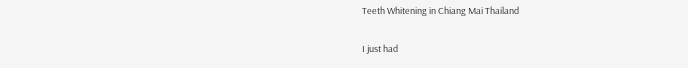Teeth Whitening in Chiang Mai Thailand

I just had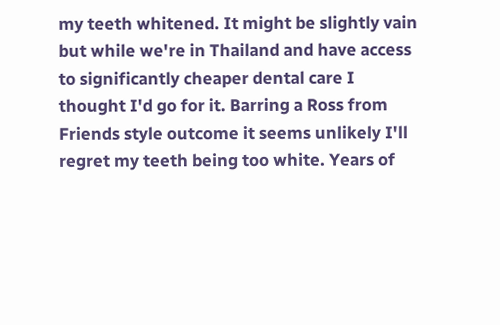my teeth whitened. It might be slightly vain but while we're in Thailand and have access to significantly cheaper dental care I thought I'd go for it. Barring a Ross from Friends style outcome it seems unlikely I'll regret my teeth being too white. Years of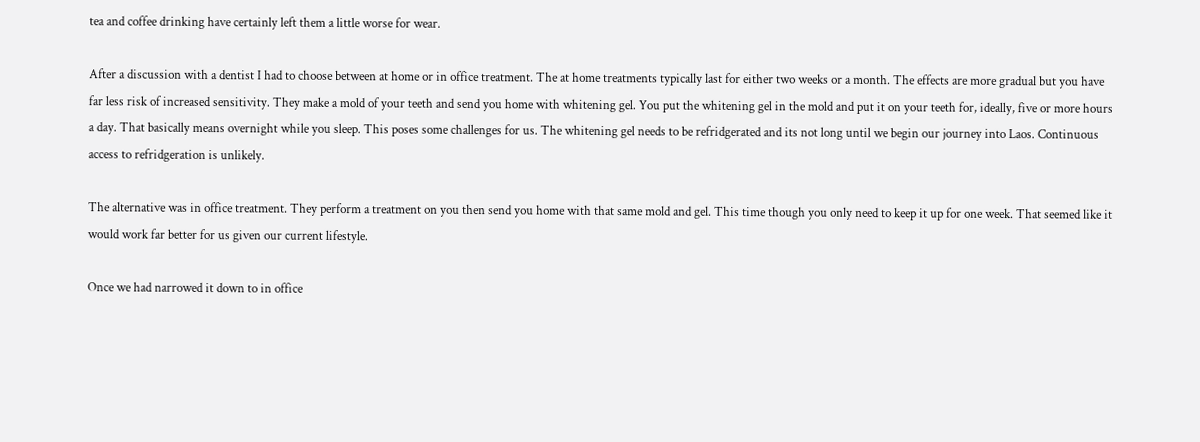tea and coffee drinking have certainly left them a little worse for wear.

After a discussion with a dentist I had to choose between at home or in office treatment. The at home treatments typically last for either two weeks or a month. The effects are more gradual but you have far less risk of increased sensitivity. They make a mold of your teeth and send you home with whitening gel. You put the whitening gel in the mold and put it on your teeth for, ideally, five or more hours a day. That basically means overnight while you sleep. This poses some challenges for us. The whitening gel needs to be refridgerated and its not long until we begin our journey into Laos. Continuous access to refridgeration is unlikely.

The alternative was in office treatment. They perform a treatment on you then send you home with that same mold and gel. This time though you only need to keep it up for one week. That seemed like it would work far better for us given our current lifestyle.

Once we had narrowed it down to in office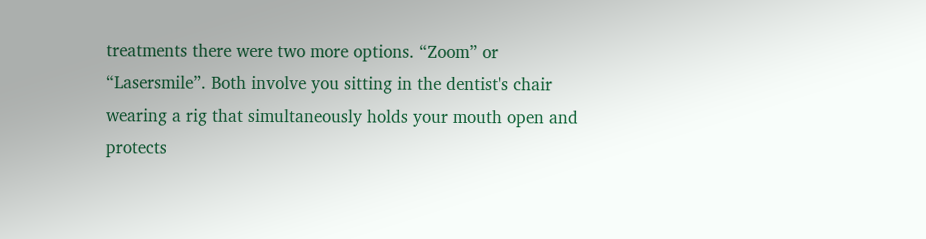treatments there were two more options. “Zoom” or “Lasersmile”. Both involve you sitting in the dentist's chair wearing a rig that simultaneously holds your mouth open and protects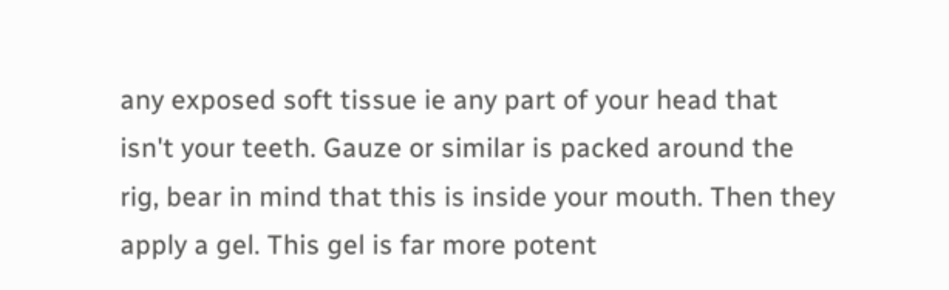any exposed soft tissue ie any part of your head that isn't your teeth. Gauze or similar is packed around the rig, bear in mind that this is inside your mouth. Then they apply a gel. This gel is far more potent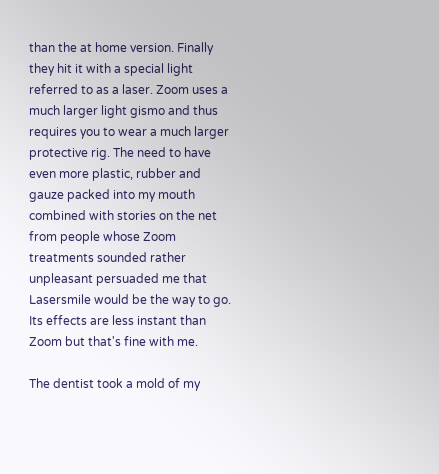than the at home version. Finally they hit it with a special light referred to as a laser. Zoom uses a much larger light gismo and thus requires you to wear a much larger protective rig. The need to have even more plastic, rubber and gauze packed into my mouth combined with stories on the net from people whose Zoom treatments sounded rather unpleasant persuaded me that Lasersmile would be the way to go. Its effects are less instant than Zoom but that's fine with me.

The dentist took a mold of my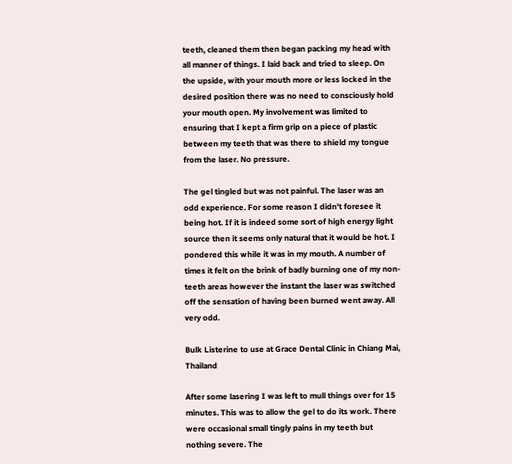teeth, cleaned them then began packing my head with all manner of things. I laid back and tried to sleep. On the upside, with your mouth more or less locked in the desired position there was no need to consciously hold your mouth open. My involvement was limited to ensuring that I kept a firm grip on a piece of plastic between my teeth that was there to shield my tongue from the laser. No pressure.

The gel tingled but was not painful. The laser was an odd experience. For some reason I didn't foresee it being hot. If it is indeed some sort of high energy light source then it seems only natural that it would be hot. I pondered this while it was in my mouth. A number of times it felt on the brink of badly burning one of my non-teeth areas however the instant the laser was switched off the sensation of having been burned went away. All very odd.

Bulk Listerine to use at Grace Dental Clinic in Chiang Mai, Thailand

After some lasering I was left to mull things over for 15 minutes. This was to allow the gel to do its work. There were occasional small tingly pains in my teeth but nothing severe. The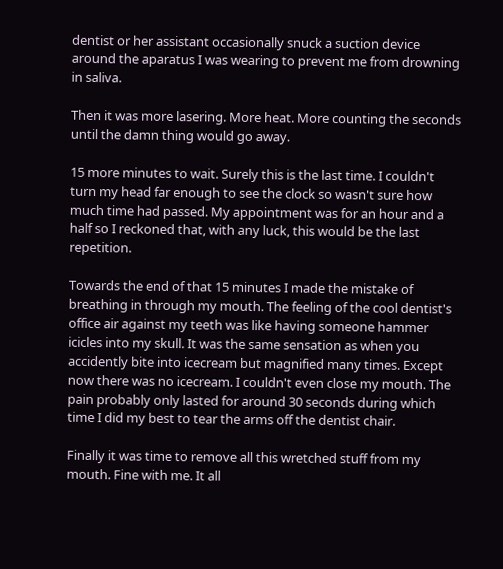dentist or her assistant occasionally snuck a suction device around the aparatus I was wearing to prevent me from drowning in saliva.

Then it was more lasering. More heat. More counting the seconds until the damn thing would go away.

15 more minutes to wait. Surely this is the last time. I couldn't turn my head far enough to see the clock so wasn't sure how much time had passed. My appointment was for an hour and a half so I reckoned that, with any luck, this would be the last repetition.

Towards the end of that 15 minutes I made the mistake of breathing in through my mouth. The feeling of the cool dentist's office air against my teeth was like having someone hammer icicles into my skull. It was the same sensation as when you accidently bite into icecream but magnified many times. Except now there was no icecream. I couldn't even close my mouth. The pain probably only lasted for around 30 seconds during which time I did my best to tear the arms off the dentist chair.

Finally it was time to remove all this wretched stuff from my mouth. Fine with me. It all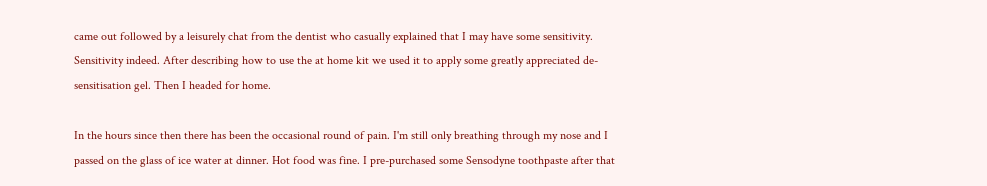came out followed by a leisurely chat from the dentist who casually explained that I may have some sensitivity. Sensitivity indeed. After describing how to use the at home kit we used it to apply some greatly appreciated de-sensitisation gel. Then I headed for home.

In the hours since then there has been the occasional round of pain. I'm still only breathing through my nose and I passed on the glass of ice water at dinner. Hot food was fine. I pre-purchased some Sensodyne toothpaste after that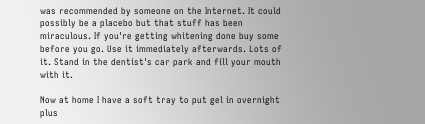was recommended by someone on the Internet. It could possibly be a placebo but that stuff has been miraculous. If you're getting whitening done buy some before you go. Use it immediately afterwards. Lots of it. Stand in the dentist's car park and fill your mouth with it.

Now at home I have a soft tray to put gel in overnight plus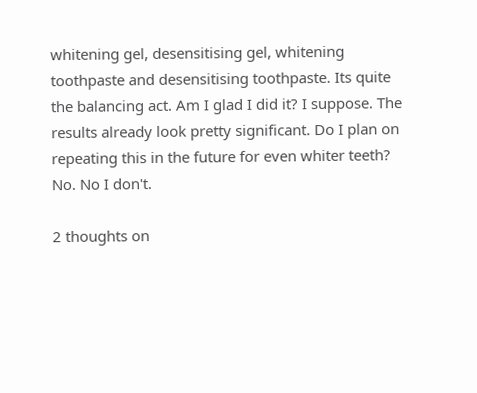whitening gel, desensitising gel, whitening toothpaste and desensitising toothpaste. Its quite the balancing act. Am I glad I did it? I suppose. The results already look pretty significant. Do I plan on repeating this in the future for even whiter teeth? No. No I don't.

2 thoughts on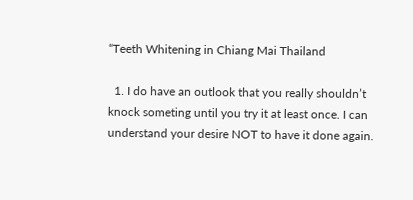“Teeth Whitening in Chiang Mai Thailand

  1. I do have an outlook that you really shouldn’t knock someting until you try it at least once. I can understand your desire NOT to have it done again.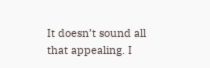It doesn’t sound all that appealing. I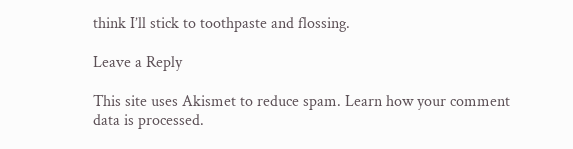think I’ll stick to toothpaste and flossing.

Leave a Reply

This site uses Akismet to reduce spam. Learn how your comment data is processed.